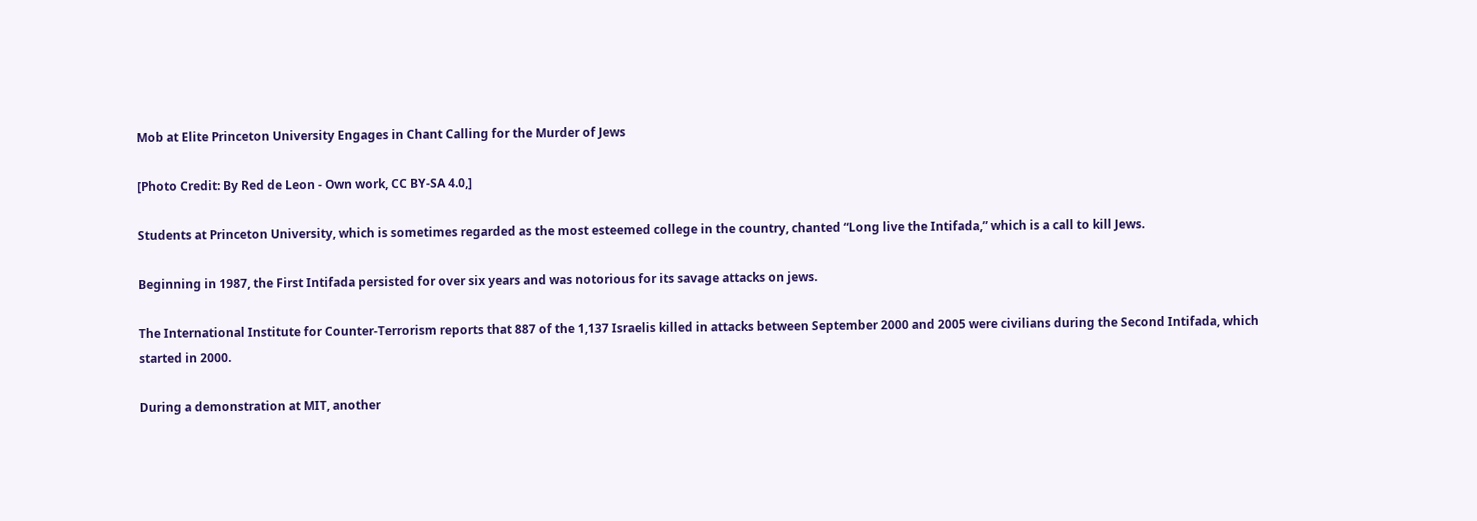Mob at Elite Princeton University Engages in Chant Calling for the Murder of Jews

[Photo Credit: By Red de Leon - Own work, CC BY-SA 4.0,]

Students at Princeton University, which is sometimes regarded as the most esteemed college in the country, chanted “Long live the Intifada,” which is a call to kill Jews.

Beginning in 1987, the First Intifada persisted for over six years and was notorious for its savage attacks on jews.

The International Institute for Counter-Terrorism reports that 887 of the 1,137 Israelis killed in attacks between September 2000 and 2005 were civilians during the Second Intifada, which started in 2000.

During a demonstration at MIT, another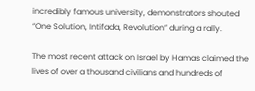incredibly famous university, demonstrators shouted “One Solution, Intifada, Revolution” during a rally.

The most recent attack on Israel by Hamas claimed the lives of over a thousand civilians and hundreds of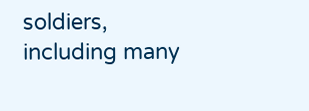soldiers, including many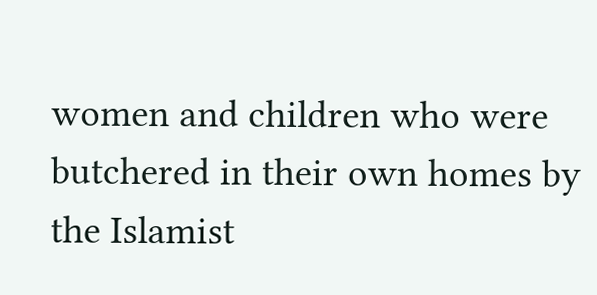women and children who were butchered in their own homes by the Islamist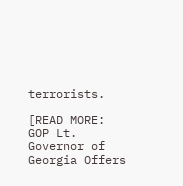terrorists.

[READ MORE: GOP Lt. Governor of Georgia Offers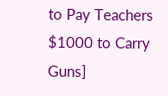to Pay Teachers $1000 to Carry Guns]